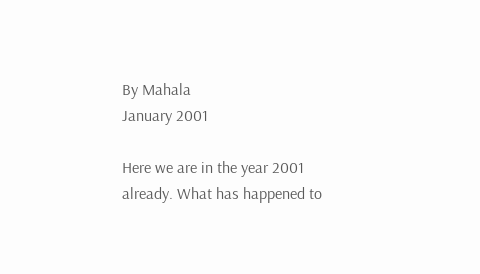By Mahala
January 2001

Here we are in the year 2001 already. What has happened to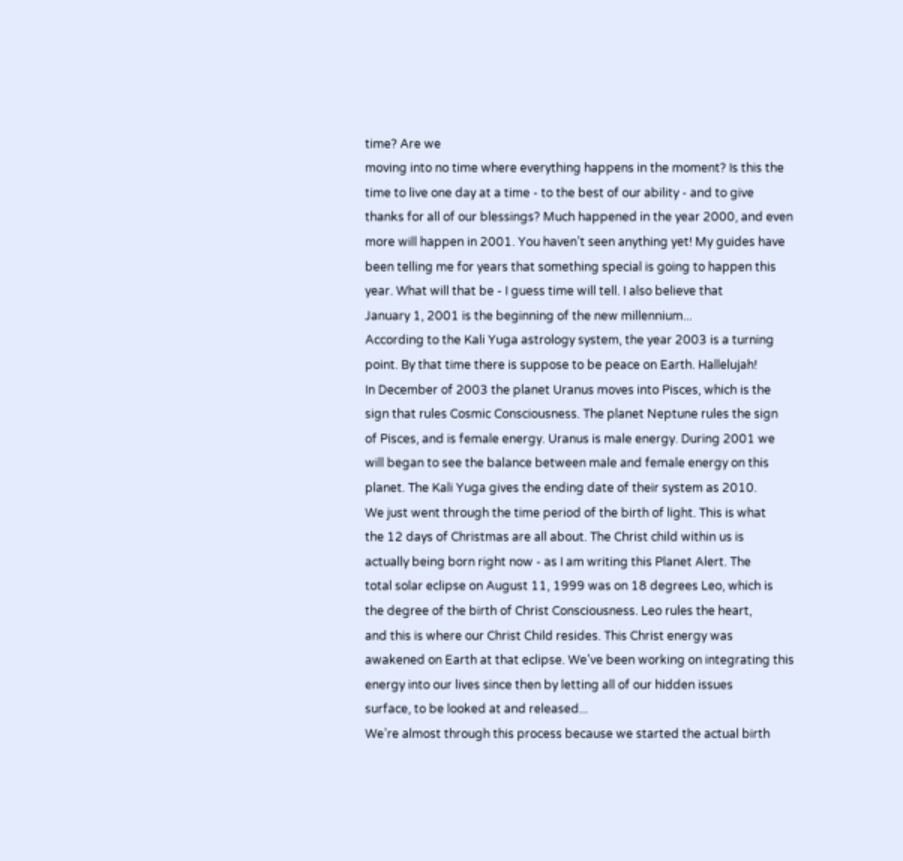time? Are we
moving into no time where everything happens in the moment? Is this the
time to live one day at a time - to the best of our ability - and to give
thanks for all of our blessings? Much happened in the year 2000, and even
more will happen in 2001. You haven’t seen anything yet! My guides have
been telling me for years that something special is going to happen this
year. What will that be - I guess time will tell. I also believe that
January 1, 2001 is the beginning of the new millennium...
According to the Kali Yuga astrology system, the year 2003 is a turning
point. By that time there is suppose to be peace on Earth. Hallelujah!
In December of 2003 the planet Uranus moves into Pisces, which is the
sign that rules Cosmic Consciousness. The planet Neptune rules the sign
of Pisces, and is female energy. Uranus is male energy. During 2001 we
will began to see the balance between male and female energy on this
planet. The Kali Yuga gives the ending date of their system as 2010.
We just went through the time period of the birth of light. This is what
the 12 days of Christmas are all about. The Christ child within us is
actually being born right now - as I am writing this Planet Alert. The
total solar eclipse on August 11, 1999 was on 18 degrees Leo, which is
the degree of the birth of Christ Consciousness. Leo rules the heart,
and this is where our Christ Child resides. This Christ energy was
awakened on Earth at that eclipse. We’ve been working on integrating this
energy into our lives since then by letting all of our hidden issues
surface, to be looked at and released...
We’re almost through this process because we started the actual birth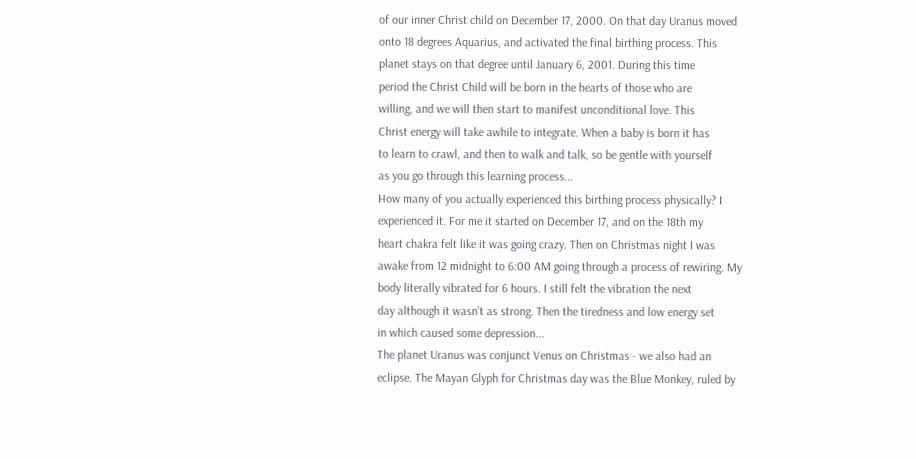of our inner Christ child on December 17, 2000. On that day Uranus moved
onto 18 degrees Aquarius, and activated the final birthing process. This
planet stays on that degree until January 6, 2001. During this time
period the Christ Child will be born in the hearts of those who are
willing, and we will then start to manifest unconditional love. This
Christ energy will take awhile to integrate. When a baby is born it has
to learn to crawl, and then to walk and talk, so be gentle with yourself
as you go through this learning process...
How many of you actually experienced this birthing process physically? I
experienced it. For me it started on December 17, and on the 18th my
heart chakra felt like it was going crazy. Then on Christmas night I was
awake from 12 midnight to 6:00 AM going through a process of rewiring. My
body literally vibrated for 6 hours. I still felt the vibration the next
day although it wasn’t as strong. Then the tiredness and low energy set
in which caused some depression...
The planet Uranus was conjunct Venus on Christmas - we also had an
eclipse. The Mayan Glyph for Christmas day was the Blue Monkey, ruled by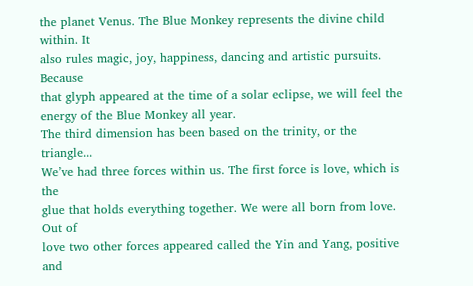the planet Venus. The Blue Monkey represents the divine child within. It
also rules magic, joy, happiness, dancing and artistic pursuits. Because
that glyph appeared at the time of a solar eclipse, we will feel the
energy of the Blue Monkey all year.
The third dimension has been based on the trinity, or the triangle...
We’ve had three forces within us. The first force is love, which is the
glue that holds everything together. We were all born from love. Out of
love two other forces appeared called the Yin and Yang, positive and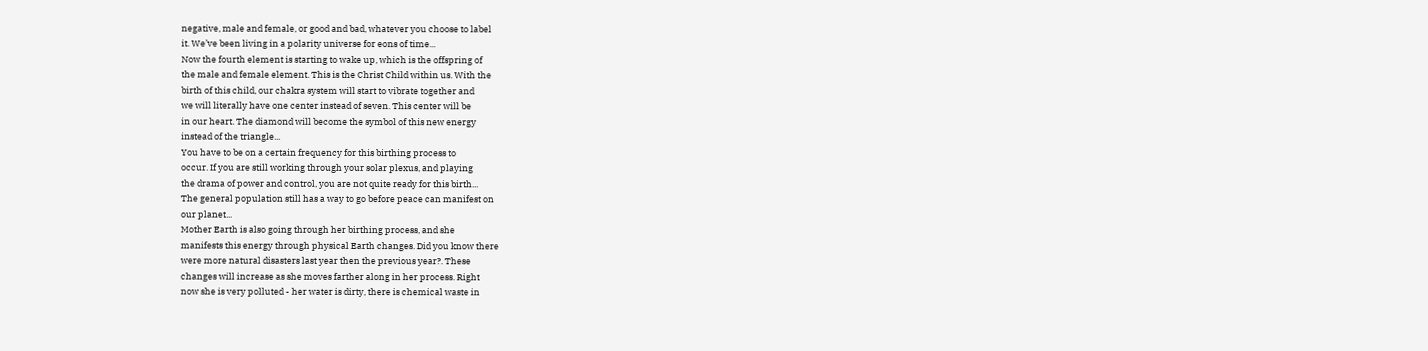negative, male and female, or good and bad, whatever you choose to label
it. We’ve been living in a polarity universe for eons of time...
Now the fourth element is starting to wake up, which is the offspring of
the male and female element. This is the Christ Child within us. With the
birth of this child, our chakra system will start to vibrate together and
we will literally have one center instead of seven. This center will be
in our heart. The diamond will become the symbol of this new energy
instead of the triangle...
You have to be on a certain frequency for this birthing process to
occur. If you are still working through your solar plexus, and playing
the drama of power and control, you are not quite ready for this birth...
The general population still has a way to go before peace can manifest on
our planet...
Mother Earth is also going through her birthing process, and she
manifests this energy through physical Earth changes. Did you know there
were more natural disasters last year then the previous year?. These
changes will increase as she moves farther along in her process. Right
now she is very polluted - her water is dirty, there is chemical waste in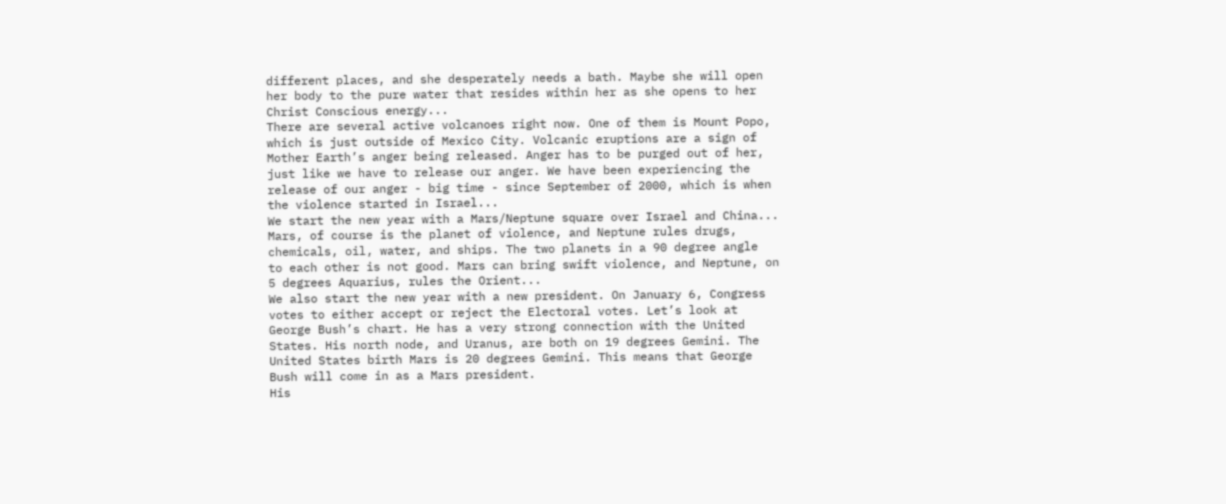different places, and she desperately needs a bath. Maybe she will open
her body to the pure water that resides within her as she opens to her
Christ Conscious energy...
There are several active volcanoes right now. One of them is Mount Popo,
which is just outside of Mexico City. Volcanic eruptions are a sign of
Mother Earth’s anger being released. Anger has to be purged out of her,
just like we have to release our anger. We have been experiencing the
release of our anger - big time - since September of 2000, which is when
the violence started in Israel...
We start the new year with a Mars/Neptune square over Israel and China...
Mars, of course is the planet of violence, and Neptune rules drugs,
chemicals, oil, water, and ships. The two planets in a 90 degree angle
to each other is not good. Mars can bring swift violence, and Neptune, on
5 degrees Aquarius, rules the Orient...
We also start the new year with a new president. On January 6, Congress
votes to either accept or reject the Electoral votes. Let’s look at
George Bush’s chart. He has a very strong connection with the United
States. His north node, and Uranus, are both on 19 degrees Gemini. The
United States birth Mars is 20 degrees Gemini. This means that George
Bush will come in as a Mars president.
His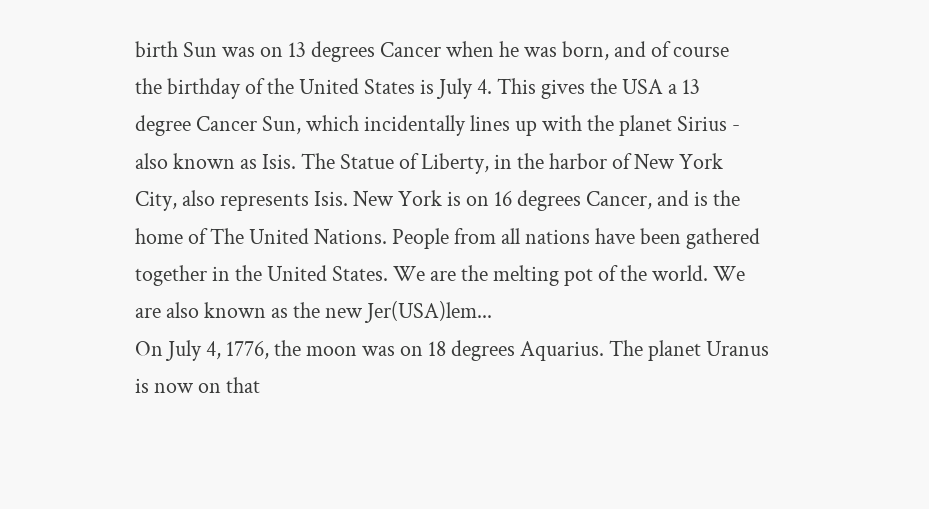birth Sun was on 13 degrees Cancer when he was born, and of course
the birthday of the United States is July 4. This gives the USA a 13
degree Cancer Sun, which incidentally lines up with the planet Sirius -
also known as Isis. The Statue of Liberty, in the harbor of New York
City, also represents Isis. New York is on 16 degrees Cancer, and is the
home of The United Nations. People from all nations have been gathered
together in the United States. We are the melting pot of the world. We
are also known as the new Jer(USA)lem...
On July 4, 1776, the moon was on 18 degrees Aquarius. The planet Uranus
is now on that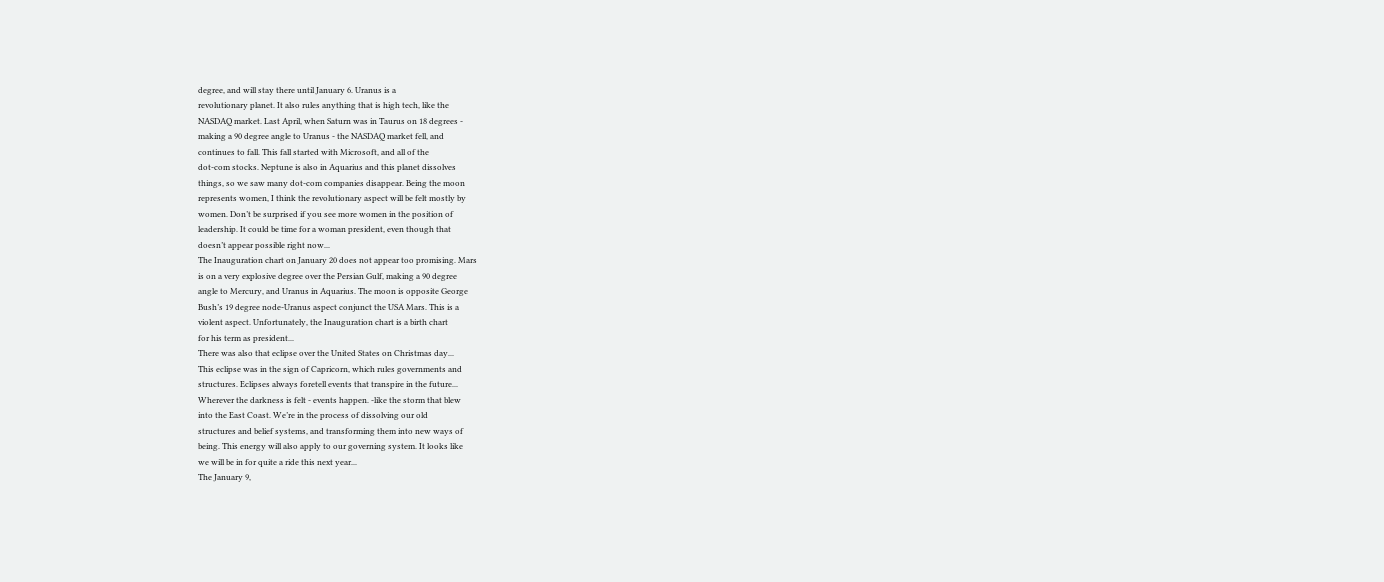degree, and will stay there until January 6. Uranus is a
revolutionary planet. It also rules anything that is high tech, like the
NASDAQ market. Last April, when Saturn was in Taurus on 18 degrees -
making a 90 degree angle to Uranus - the NASDAQ market fell, and
continues to fall. This fall started with Microsoft, and all of the
dot-com stocks. Neptune is also in Aquarius and this planet dissolves
things, so we saw many dot-com companies disappear. Being the moon
represents women, I think the revolutionary aspect will be felt mostly by
women. Don’t be surprised if you see more women in the position of
leadership. It could be time for a woman president, even though that
doesn’t appear possible right now...
The Inauguration chart on January 20 does not appear too promising. Mars
is on a very explosive degree over the Persian Gulf, making a 90 degree
angle to Mercury, and Uranus in Aquarius. The moon is opposite George
Bush’s 19 degree node-Uranus aspect conjunct the USA Mars. This is a
violent aspect. Unfortunately, the Inauguration chart is a birth chart
for his term as president...
There was also that eclipse over the United States on Christmas day...
This eclipse was in the sign of Capricorn, which rules governments and
structures. Eclipses always foretell events that transpire in the future...
Wherever the darkness is felt - events happen. -like the storm that blew
into the East Coast. We’re in the process of dissolving our old
structures and belief systems, and transforming them into new ways of
being. This energy will also apply to our governing system. It looks like
we will be in for quite a ride this next year...
The January 9,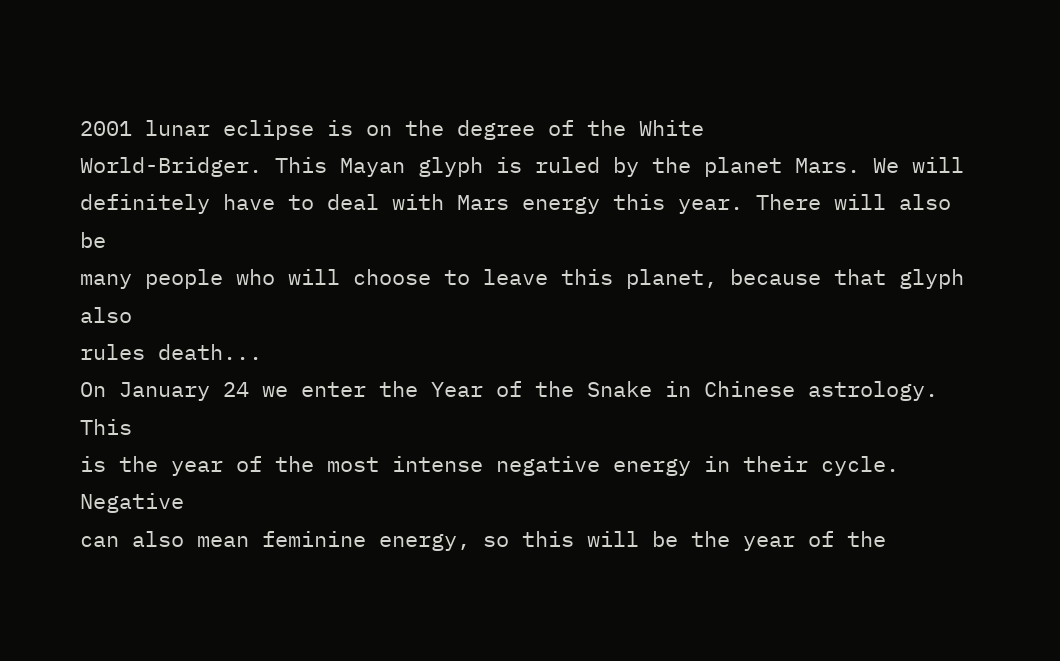2001 lunar eclipse is on the degree of the White
World-Bridger. This Mayan glyph is ruled by the planet Mars. We will
definitely have to deal with Mars energy this year. There will also be
many people who will choose to leave this planet, because that glyph also
rules death...
On January 24 we enter the Year of the Snake in Chinese astrology. This
is the year of the most intense negative energy in their cycle. Negative
can also mean feminine energy, so this will be the year of the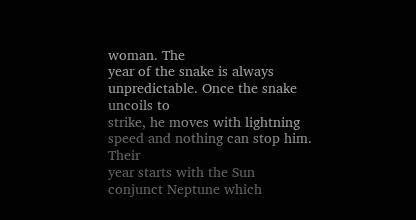woman. The
year of the snake is always unpredictable. Once the snake uncoils to
strike, he moves with lightning speed and nothing can stop him. Their
year starts with the Sun conjunct Neptune which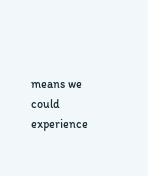means we could
experience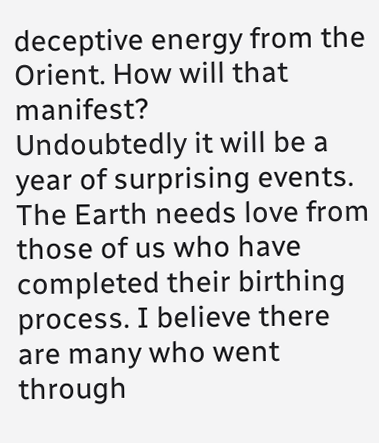deceptive energy from the Orient. How will that manifest?
Undoubtedly it will be a year of surprising events.
The Earth needs love from those of us who have completed their birthing
process. I believe there are many who went through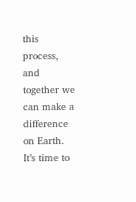this process, and
together we can make a difference on Earth. It’s time to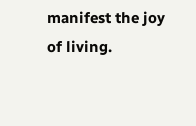manifest the joy
of living.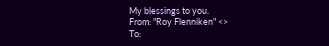My blessings to you.
From: "Roy Flenniken" <>
To: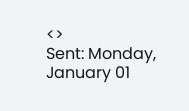<>
Sent: Monday, January 01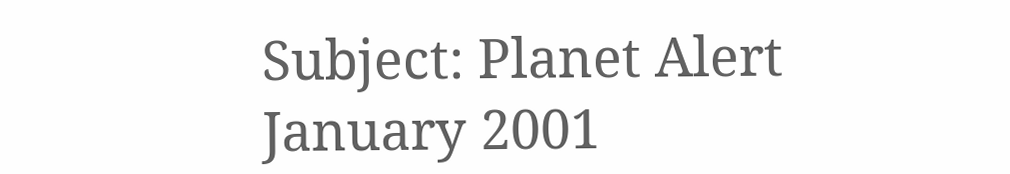Subject: Planet Alert January 2001